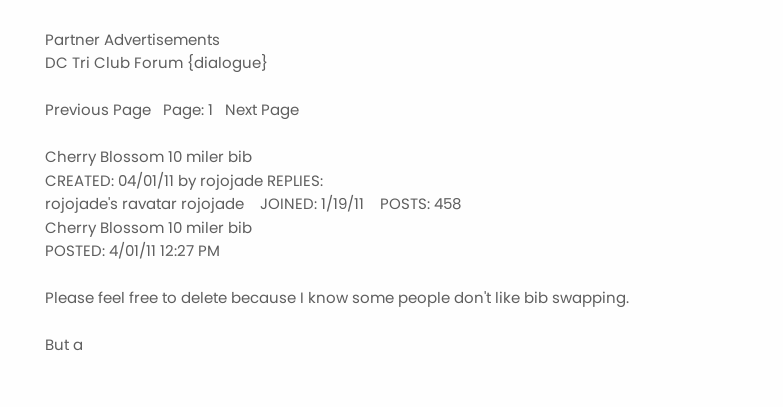Partner Advertisements
DC Tri Club Forum {dialogue}

Previous Page   Page: 1   Next Page

Cherry Blossom 10 miler bib
CREATED: 04/01/11 by rojojade REPLIES:
rojojade's ravatar rojojade    JOINED: 1/19/11    POSTS: 458
Cherry Blossom 10 miler bib
POSTED: 4/01/11 12:27 PM

Please feel free to delete because I know some people don't like bib swapping.

But a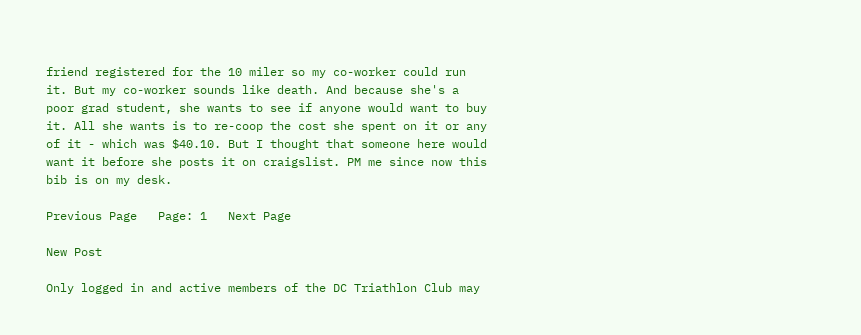friend registered for the 10 miler so my co-worker could run it. But my co-worker sounds like death. And because she's a poor grad student, she wants to see if anyone would want to buy it. All she wants is to re-coop the cost she spent on it or any of it - which was $40.10. But I thought that someone here would want it before she posts it on craigslist. PM me since now this bib is on my desk.

Previous Page   Page: 1   Next Page

New Post

Only logged in and active members of the DC Triathlon Club may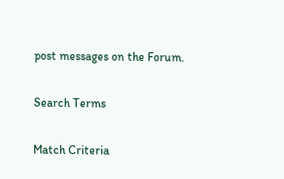post messages on the Forum.

Search Terms

Match Criteria